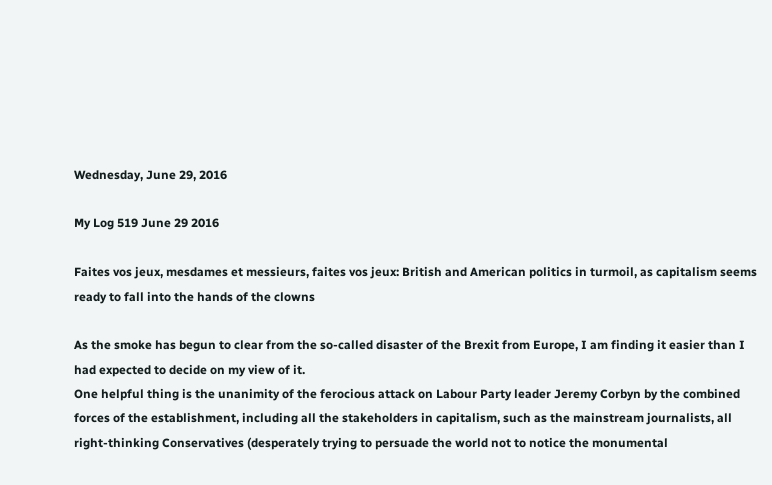Wednesday, June 29, 2016

My Log 519 June 29 2016

Faites vos jeux, mesdames et messieurs, faites vos jeux: British and American politics in turmoil, as capitalism seems ready to fall into the hands of the clowns

As the smoke has begun to clear from the so-called disaster of the Brexit from Europe, I am finding it easier than I had expected to decide on my view of it.
One helpful thing is the unanimity of the ferocious attack on Labour Party leader Jeremy Corbyn by the combined forces of the establishment, including all the stakeholders in capitalism, such as the mainstream journalists, all right-thinking Conservatives (desperately trying to persuade the world not to notice the monumental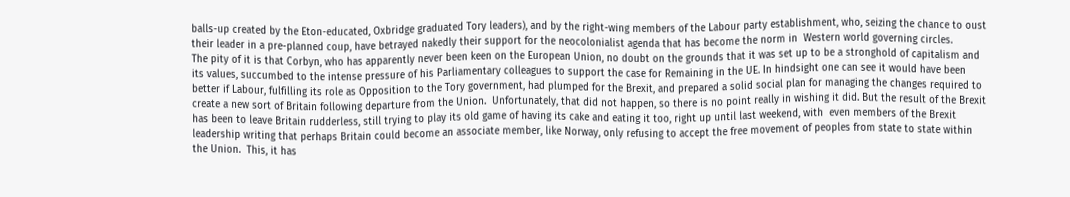balls-up created by the Eton-educated, Oxbridge graduated Tory leaders), and by the right-wing members of the Labour party establishment, who, seizing the chance to oust their leader in a pre-planned coup, have betrayed nakedly their support for the neocolonialist agenda that has become the norm in  Western world governing circles.
The pity of it is that Corbyn, who has apparently never been keen on the European Union, no doubt on the grounds that it was set up to be a stronghold of capitalism and its values, succumbed to the intense pressure of his Parliamentary colleagues to support the case for Remaining in the UE. In hindsight one can see it would have been better if Labour, fulfilling its role as Opposition to the Tory government, had plumped for the Brexit, and prepared a solid social plan for managing the changes required to create a new sort of Britain following departure from the Union.  Unfortunately, that did not happen, so there is no point really in wishing it did. But the result of the Brexit has been to leave Britain rudderless, still trying to play its old game of having its cake and eating it too, right up until last weekend, with  even members of the Brexit leadership writing that perhaps Britain could become an associate member, like Norway, only refusing to accept the free movement of peoples from state to state within the Union.  This, it has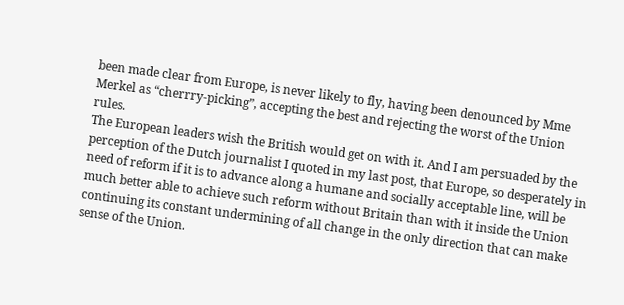been made clear from Europe, is never likely to fly, having been denounced by Mme Merkel as “cherrry-picking”, accepting the best and rejecting the worst of the Union rules.
The European leaders wish the British would get on with it. And I am persuaded by the perception of the Dutch journalist I quoted in my last post, that Europe, so desperately in need of reform if it is to advance along a humane and socially acceptable line, will be much better able to achieve such reform without Britain than with it inside the Union  continuing its constant undermining of all change in the only direction that can make sense of the Union.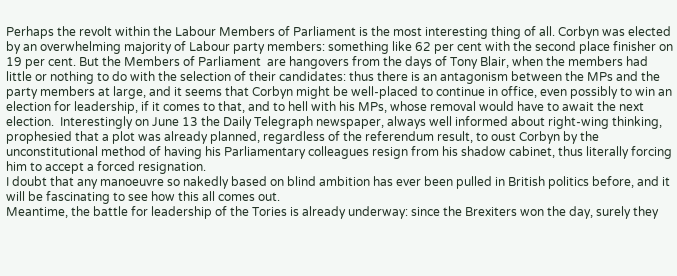Perhaps the revolt within the Labour Members of Parliament is the most interesting thing of all. Corbyn was elected by an overwhelming majority of Labour party members: something like 62 per cent with the second place finisher on 19 per cent. But the Members of Parliament  are hangovers from the days of Tony Blair, when the members had little or nothing to do with the selection of their candidates: thus there is an antagonism between the MPs and the party members at large, and it seems that Corbyn might be well-placed to continue in office, even possibly to win an election for leadership, if it comes to that, and to hell with his MPs, whose removal would have to await the next election.  Interestingly on June 13 the Daily Telegraph newspaper, always well informed about right-wing thinking, prophesied that a plot was already planned, regardless of the referendum result, to oust Corbyn by the unconstitutional method of having his Parliamentary colleagues resign from his shadow cabinet, thus literally forcing him to accept a forced resignation.
I doubt that any manoeuvre so nakedly based on blind ambition has ever been pulled in British politics before, and it will be fascinating to see how this all comes out.
Meantime, the battle for leadership of the Tories is already underway: since the Brexiters won the day, surely they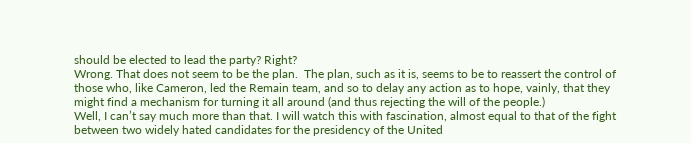should be elected to lead the party? Right?
Wrong. That does not seem to be the plan.  The plan, such as it is, seems to be to reassert the control of those who, like Cameron, led the Remain team, and so to delay any action as to hope, vainly, that they might find a mechanism for turning it all around (and thus rejecting the will of the people.)
Well, I can’t say much more than that. I will watch this with fascination, almost equal to that of the fight between two widely hated candidates for the presidency of the United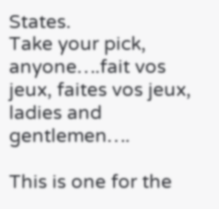States.
Take your pick, anyone….fait vos jeux, faites vos jeux, ladies and gentlemen….

This is one for the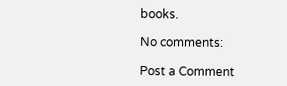books.

No comments:

Post a Comment